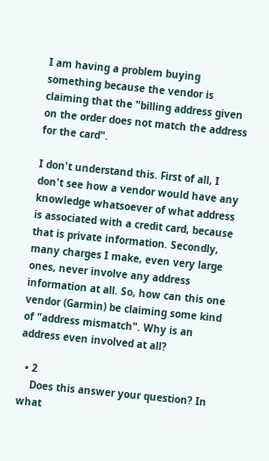I am having a problem buying something because the vendor is claiming that the "billing address given on the order does not match the address for the card".

I don't understand this. First of all, I don't see how a vendor would have any knowledge whatsoever of what address is associated with a credit card, because that is private information. Secondly, many charges I make, even very large ones, never involve any address information at all. So, how can this one vendor (Garmin) be claiming some kind of "address mismatch". Why is an address even involved at all?

  • 2
    Does this answer your question? In what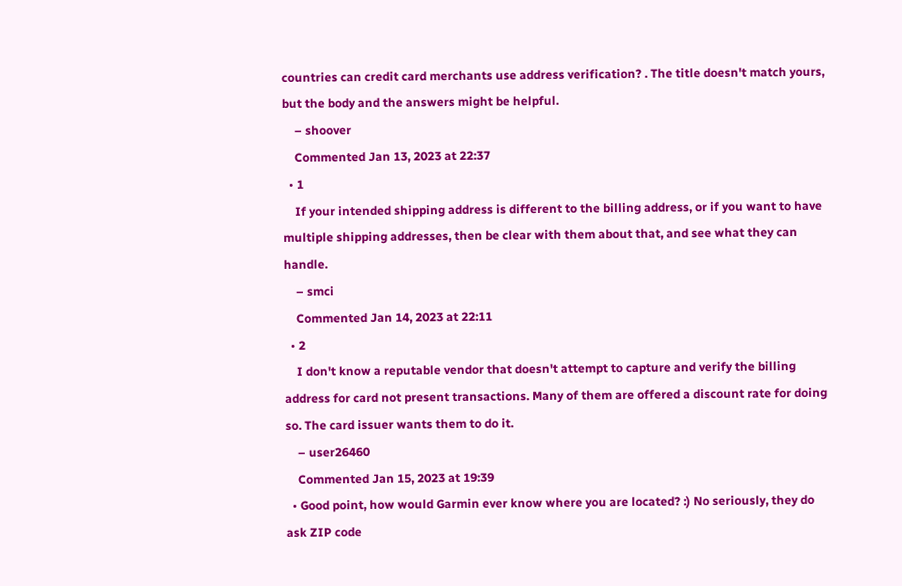countries can credit card merchants use address verification? . The title doesn't match yours, but the body and the answers might be helpful.
    – shoover
    Commented Jan 13, 2023 at 22:37
  • 1
    If your intended shipping address is different to the billing address, or if you want to have multiple shipping addresses, then be clear with them about that, and see what they can handle.
    – smci
    Commented Jan 14, 2023 at 22:11
  • 2
    I don't know a reputable vendor that doesn't attempt to capture and verify the billing address for card not present transactions. Many of them are offered a discount rate for doing so. The card issuer wants them to do it.
    – user26460
    Commented Jan 15, 2023 at 19:39
  • Good point, how would Garmin ever know where you are located? :) No seriously, they do ask ZIP code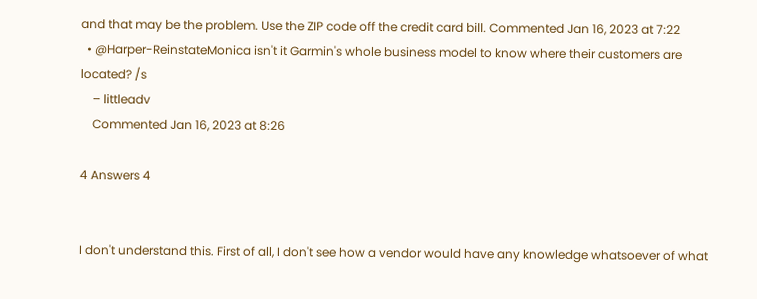and that may be the problem. Use the ZIP code off the credit card bill. Commented Jan 16, 2023 at 7:22
  • @Harper-ReinstateMonica isn't it Garmin's whole business model to know where their customers are located? /s
    – littleadv
    Commented Jan 16, 2023 at 8:26

4 Answers 4


I don't understand this. First of all, I don't see how a vendor would have any knowledge whatsoever of what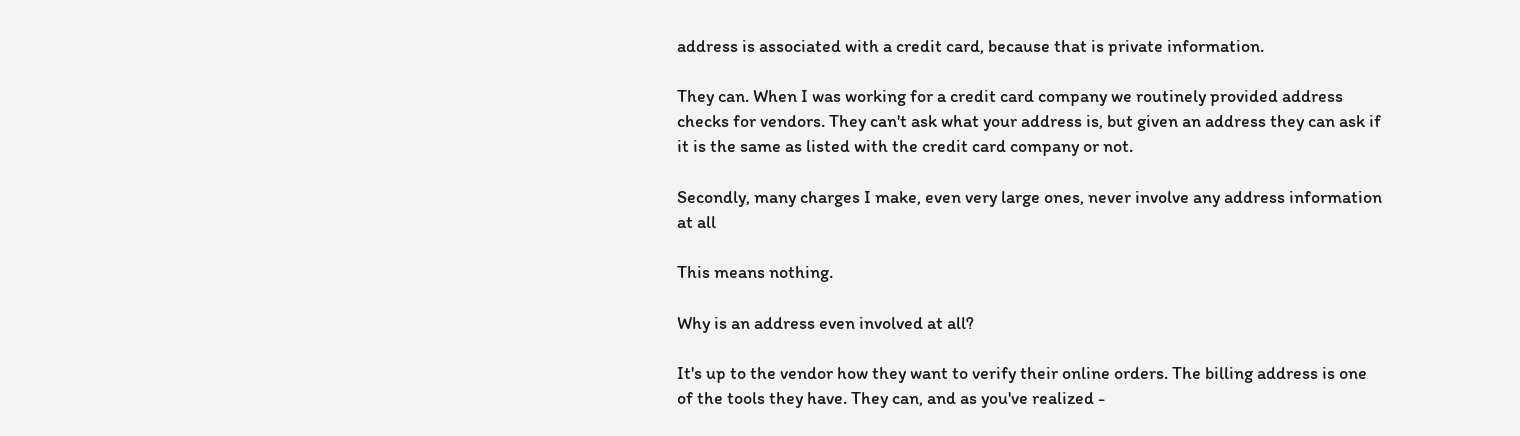address is associated with a credit card, because that is private information.

They can. When I was working for a credit card company we routinely provided address checks for vendors. They can't ask what your address is, but given an address they can ask if it is the same as listed with the credit card company or not.

Secondly, many charges I make, even very large ones, never involve any address information at all

This means nothing.

Why is an address even involved at all?

It's up to the vendor how they want to verify their online orders. The billing address is one of the tools they have. They can, and as you've realized -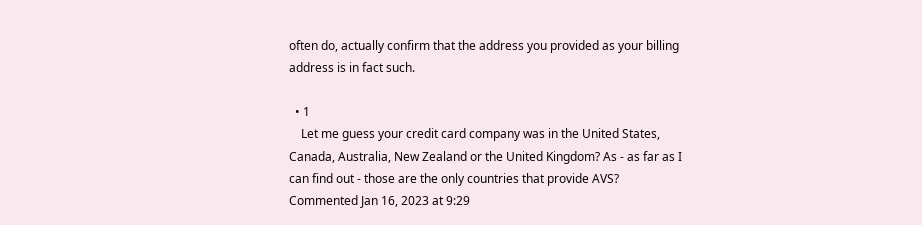often do, actually confirm that the address you provided as your billing address is in fact such.

  • 1
    Let me guess your credit card company was in the United States, Canada, Australia, New Zealand or the United Kingdom? As - as far as I can find out - those are the only countries that provide AVS? Commented Jan 16, 2023 at 9:29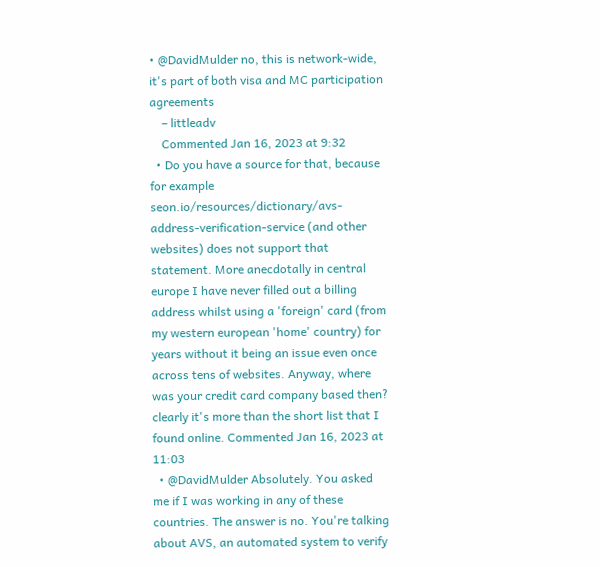• @DavidMulder no, this is network-wide, it's part of both visa and MC participation agreements
    – littleadv
    Commented Jan 16, 2023 at 9:32
  • Do you have a source for that, because for example seon.io/resources/dictionary/avs-address-verification-service (and other websites) does not support that statement. More anecdotally in central europe I have never filled out a billing address whilst using a 'foreign' card (from my western european 'home' country) for years without it being an issue even once across tens of websites. Anyway, where was your credit card company based then? clearly it's more than the short list that I found online. Commented Jan 16, 2023 at 11:03
  • @DavidMulder Absolutely. You asked me if I was working in any of these countries. The answer is no. You're talking about AVS, an automated system to verify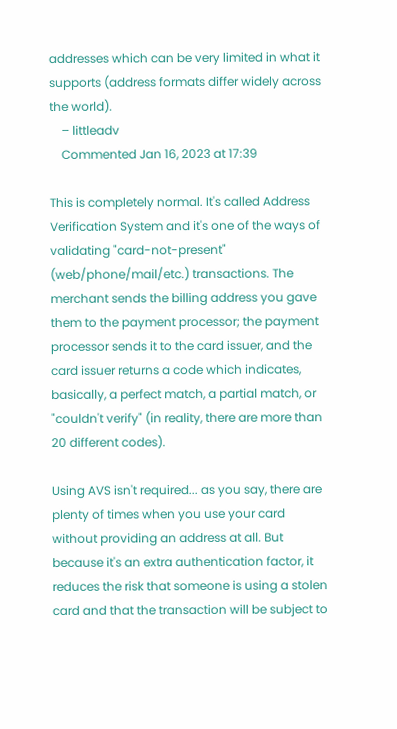addresses which can be very limited in what it supports (address formats differ widely across the world).
    – littleadv
    Commented Jan 16, 2023 at 17:39

This is completely normal. It's called Address Verification System and it's one of the ways of validating "card-not-present" (web/phone/mail/etc.) transactions. The merchant sends the billing address you gave them to the payment processor; the payment processor sends it to the card issuer, and the card issuer returns a code which indicates, basically, a perfect match, a partial match, or "couldn't verify" (in reality, there are more than 20 different codes).

Using AVS isn't required... as you say, there are plenty of times when you use your card without providing an address at all. But because it's an extra authentication factor, it reduces the risk that someone is using a stolen card and that the transaction will be subject to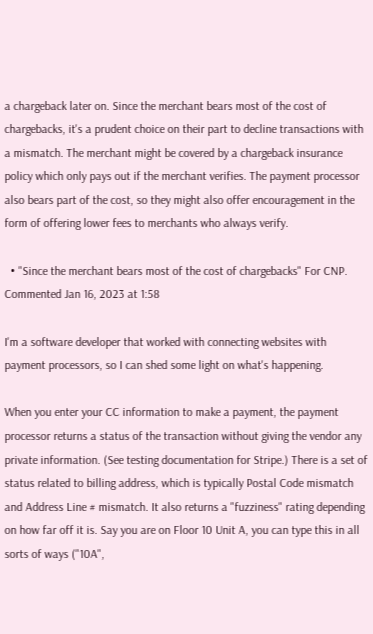a chargeback later on. Since the merchant bears most of the cost of chargebacks, it's a prudent choice on their part to decline transactions with a mismatch. The merchant might be covered by a chargeback insurance policy which only pays out if the merchant verifies. The payment processor also bears part of the cost, so they might also offer encouragement in the form of offering lower fees to merchants who always verify.

  • "Since the merchant bears most of the cost of chargebacks" For CNP. Commented Jan 16, 2023 at 1:58

I'm a software developer that worked with connecting websites with payment processors, so I can shed some light on what's happening.

When you enter your CC information to make a payment, the payment processor returns a status of the transaction without giving the vendor any private information. (See testing documentation for Stripe.) There is a set of status related to billing address, which is typically Postal Code mismatch and Address Line # mismatch. It also returns a "fuzziness" rating depending on how far off it is. Say you are on Floor 10 Unit A, you can type this in all sorts of ways ("10A",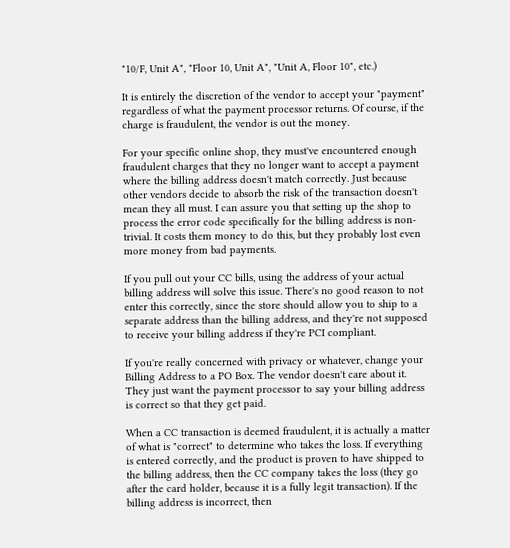"10/F, Unit A", "Floor 10, Unit A", "Unit A, Floor 10", etc.)

It is entirely the discretion of the vendor to accept your "payment" regardless of what the payment processor returns. Of course, if the charge is fraudulent, the vendor is out the money.

For your specific online shop, they must've encountered enough fraudulent charges that they no longer want to accept a payment where the billing address doesn't match correctly. Just because other vendors decide to absorb the risk of the transaction doesn't mean they all must. I can assure you that setting up the shop to process the error code specifically for the billing address is non-trivial. It costs them money to do this, but they probably lost even more money from bad payments.

If you pull out your CC bills, using the address of your actual billing address will solve this issue. There's no good reason to not enter this correctly, since the store should allow you to ship to a separate address than the billing address, and they're not supposed to receive your billing address if they're PCI compliant.

If you're really concerned with privacy or whatever, change your Billing Address to a PO Box. The vendor doesn't care about it. They just want the payment processor to say your billing address is correct so that they get paid.

When a CC transaction is deemed fraudulent, it is actually a matter of what is "correct" to determine who takes the loss. If everything is entered correctly, and the product is proven to have shipped to the billing address, then the CC company takes the loss (they go after the card holder, because it is a fully legit transaction). If the billing address is incorrect, then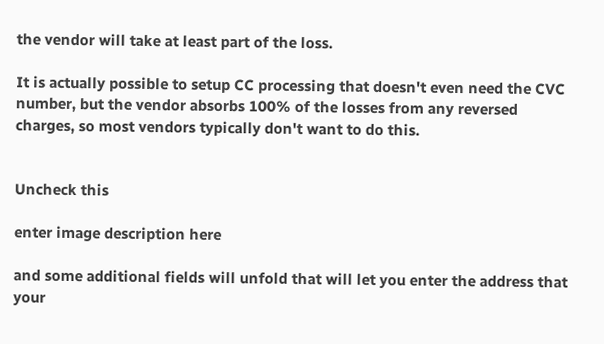the vendor will take at least part of the loss.

It is actually possible to setup CC processing that doesn't even need the CVC number, but the vendor absorbs 100% of the losses from any reversed charges, so most vendors typically don't want to do this.


Uncheck this

enter image description here

and some additional fields will unfold that will let you enter the address that your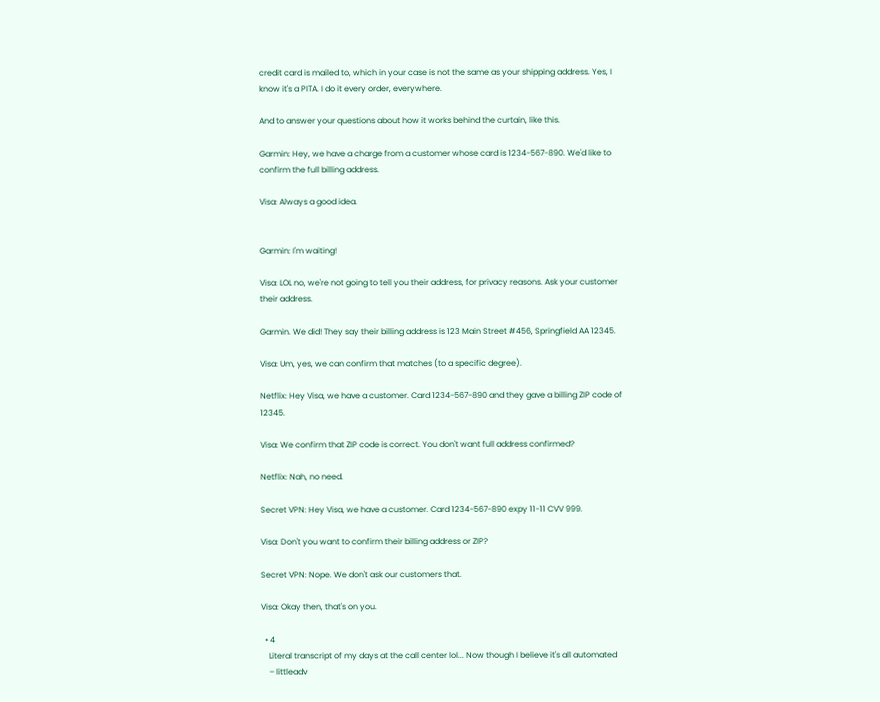credit card is mailed to, which in your case is not the same as your shipping address. Yes, I know it's a PITA. I do it every order, everywhere.

And to answer your questions about how it works behind the curtain, like this.

Garmin: Hey, we have a charge from a customer whose card is 1234-567-890. We'd like to confirm the full billing address.

Visa: Always a good idea.


Garmin: I'm waiting!

Visa: LOL no, we're not going to tell you their address, for privacy reasons. Ask your customer their address.

Garmin. We did! They say their billing address is 123 Main Street #456, Springfield AA 12345.

Visa: Um, yes, we can confirm that matches (to a specific degree).

Netflix: Hey Visa, we have a customer. Card 1234-567-890 and they gave a billing ZIP code of 12345.

Visa: We confirm that ZIP code is correct. You don't want full address confirmed?

Netflix: Nah, no need.

Secret VPN: Hey Visa, we have a customer. Card 1234-567-890 expy 11-11 CVV 999.

Visa: Don't you want to confirm their billing address or ZIP?

Secret VPN: Nope. We don't ask our customers that.

Visa: Okay then, that's on you.

  • 4
    Literal transcript of my days at the call center lol... Now though I believe it's all automated
    – littleadv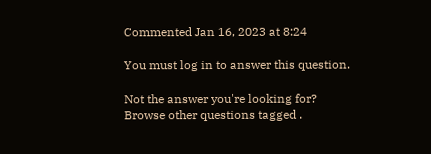Commented Jan 16, 2023 at 8:24

You must log in to answer this question.

Not the answer you're looking for? Browse other questions tagged .